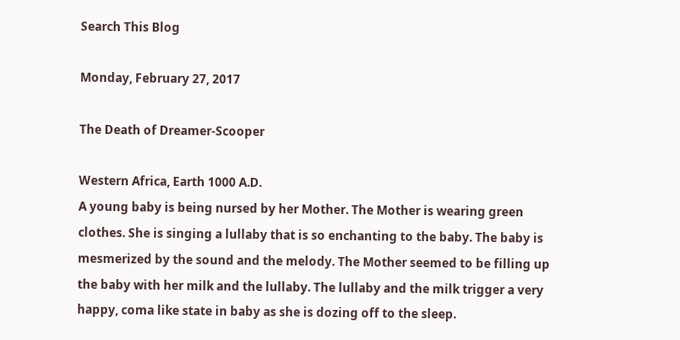Search This Blog

Monday, February 27, 2017

The Death of Dreamer-Scooper

Western Africa, Earth 1000 A.D.
A young baby is being nursed by her Mother. The Mother is wearing green clothes. She is singing a lullaby that is so enchanting to the baby. The baby is mesmerized by the sound and the melody. The Mother seemed to be filling up the baby with her milk and the lullaby. The lullaby and the milk trigger a very happy, coma like state in baby as she is dozing off to the sleep.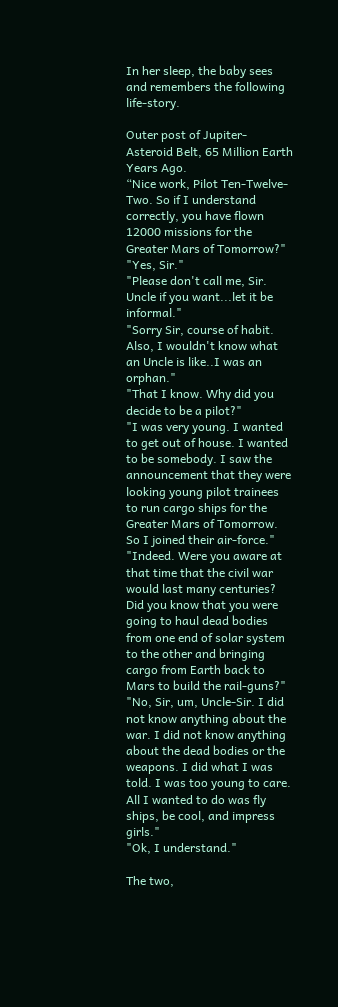In her sleep, the baby sees and remembers the following life-story.

Outer post of Jupiter-Asteroid Belt, 65 Million Earth Years Ago.
“Nice work, Pilot Ten-Twelve-Two. So if I understand correctly, you have flown 12000 missions for the Greater Mars of Tomorrow?"
"Yes, Sir."
"Please don't call me, Sir. Uncle if you want...let it be informal."
"Sorry Sir, course of habit. Also, I wouldn't know what an Uncle is like..I was an orphan."
"That I know. Why did you decide to be a pilot?"
"I was very young. I wanted to get out of house. I wanted to be somebody. I saw the announcement that they were looking young pilot trainees to run cargo ships for the Greater Mars of Tomorrow. So I joined their air-force."
"Indeed. Were you aware at that time that the civil war would last many centuries? Did you know that you were going to haul dead bodies from one end of solar system to the other and bringing cargo from Earth back to Mars to build the rail-guns?"
"No, Sir, um, Uncle-Sir. I did not know anything about the war. I did not know anything about the dead bodies or the weapons. I did what I was told. I was too young to care. All I wanted to do was fly ships, be cool, and impress girls."
"Ok, I understand."

The two,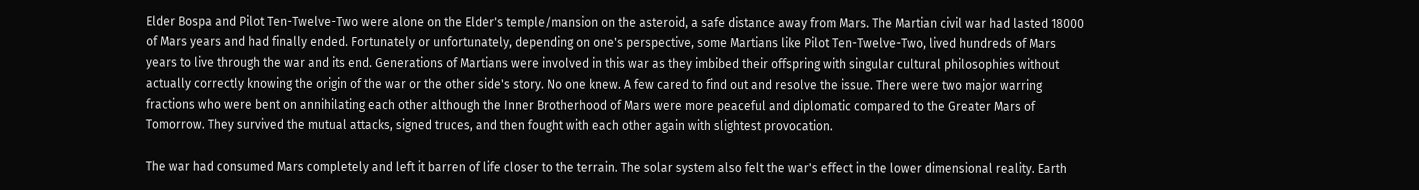Elder Bospa and Pilot Ten-Twelve-Two were alone on the Elder's temple/mansion on the asteroid, a safe distance away from Mars. The Martian civil war had lasted 18000 of Mars years and had finally ended. Fortunately or unfortunately, depending on one's perspective, some Martians like Pilot Ten-Twelve-Two, lived hundreds of Mars years to live through the war and its end. Generations of Martians were involved in this war as they imbibed their offspring with singular cultural philosophies without actually correctly knowing the origin of the war or the other side's story. No one knew. A few cared to find out and resolve the issue. There were two major warring fractions who were bent on annihilating each other although the Inner Brotherhood of Mars were more peaceful and diplomatic compared to the Greater Mars of Tomorrow. They survived the mutual attacks, signed truces, and then fought with each other again with slightest provocation.

The war had consumed Mars completely and left it barren of life closer to the terrain. The solar system also felt the war's effect in the lower dimensional reality. Earth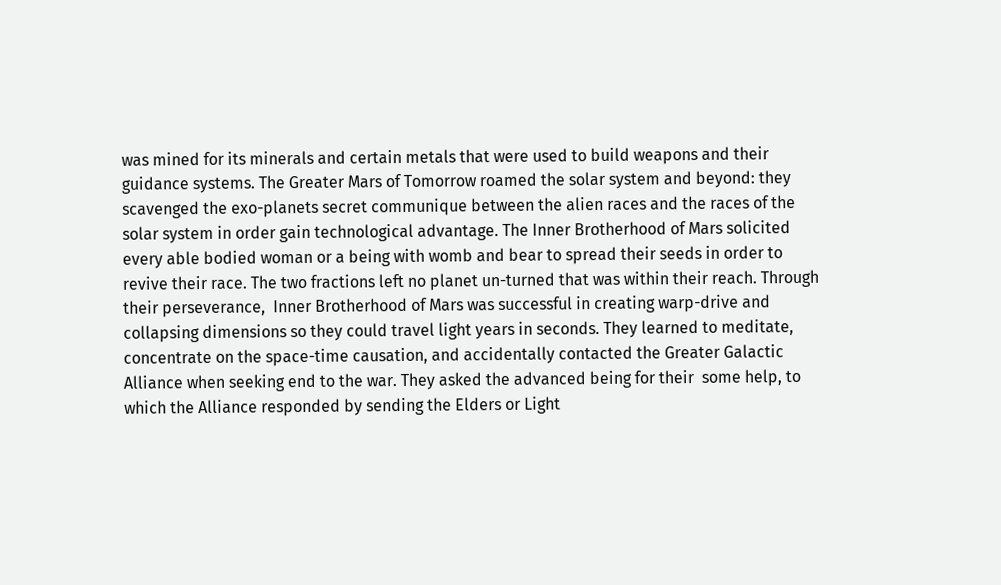was mined for its minerals and certain metals that were used to build weapons and their guidance systems. The Greater Mars of Tomorrow roamed the solar system and beyond: they scavenged the exo-planets secret communique between the alien races and the races of the solar system in order gain technological advantage. The Inner Brotherhood of Mars solicited every able bodied woman or a being with womb and bear to spread their seeds in order to revive their race. The two fractions left no planet un-turned that was within their reach. Through their perseverance,  Inner Brotherhood of Mars was successful in creating warp-drive and collapsing dimensions so they could travel light years in seconds. They learned to meditate, concentrate on the space-time causation, and accidentally contacted the Greater Galactic Alliance when seeking end to the war. They asked the advanced being for their  some help, to which the Alliance responded by sending the Elders or Light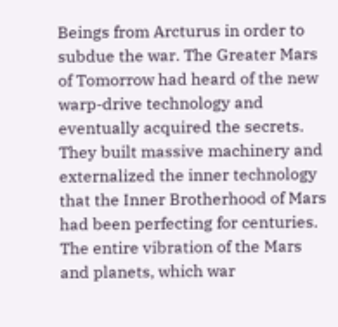Beings from Arcturus in order to subdue the war. The Greater Mars of Tomorrow had heard of the new warp-drive technology and eventually acquired the secrets. They built massive machinery and  externalized the inner technology that the Inner Brotherhood of Mars had been perfecting for centuries. The entire vibration of the Mars and planets, which war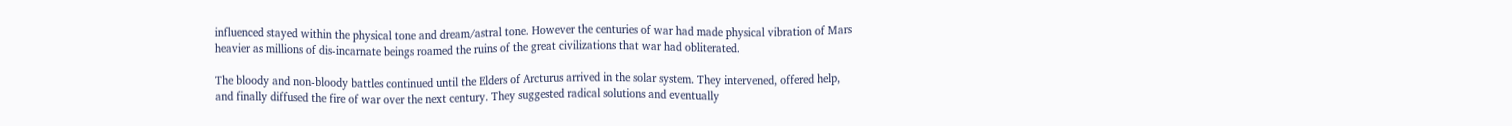influenced stayed within the physical tone and dream/astral tone. However the centuries of war had made physical vibration of Mars heavier as millions of dis-incarnate beings roamed the ruins of the great civilizations that war had obliterated.

The bloody and non-bloody battles continued until the Elders of Arcturus arrived in the solar system. They intervened, offered help, and finally diffused the fire of war over the next century. They suggested radical solutions and eventually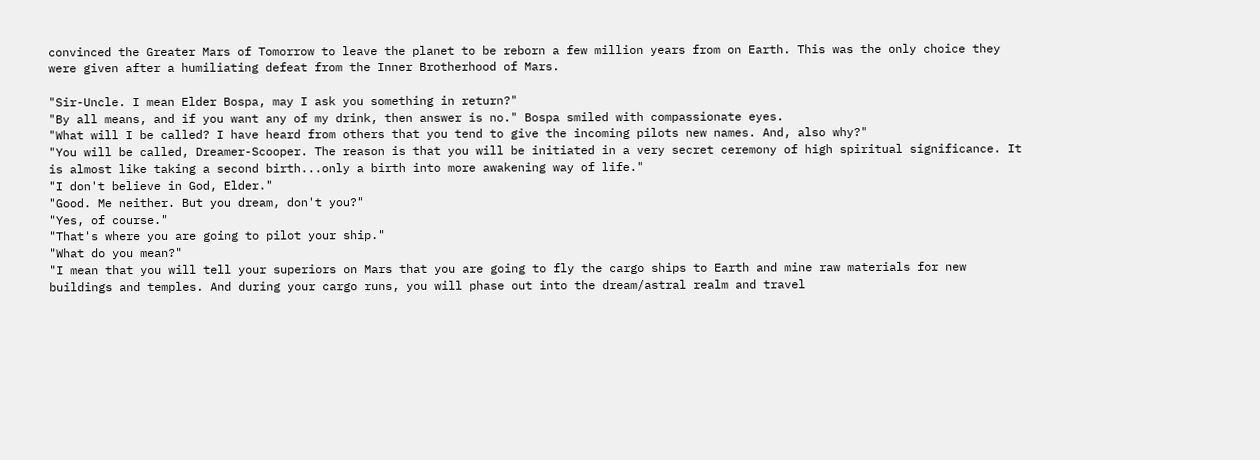convinced the Greater Mars of Tomorrow to leave the planet to be reborn a few million years from on Earth. This was the only choice they were given after a humiliating defeat from the Inner Brotherhood of Mars.

"Sir-Uncle. I mean Elder Bospa, may I ask you something in return?"
"By all means, and if you want any of my drink, then answer is no." Bospa smiled with compassionate eyes.
"What will I be called? I have heard from others that you tend to give the incoming pilots new names. And, also why?"
"You will be called, Dreamer-Scooper. The reason is that you will be initiated in a very secret ceremony of high spiritual significance. It is almost like taking a second birth...only a birth into more awakening way of life."
"I don't believe in God, Elder."
"Good. Me neither. But you dream, don't you?"
"Yes, of course."
"That's where you are going to pilot your ship."
"What do you mean?"
"I mean that you will tell your superiors on Mars that you are going to fly the cargo ships to Earth and mine raw materials for new buildings and temples. And during your cargo runs, you will phase out into the dream/astral realm and travel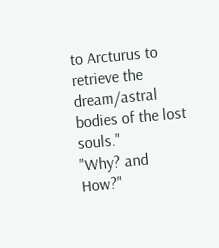to Arcturus to retrieve the dream/astral bodies of the lost souls."
"Why? and How?"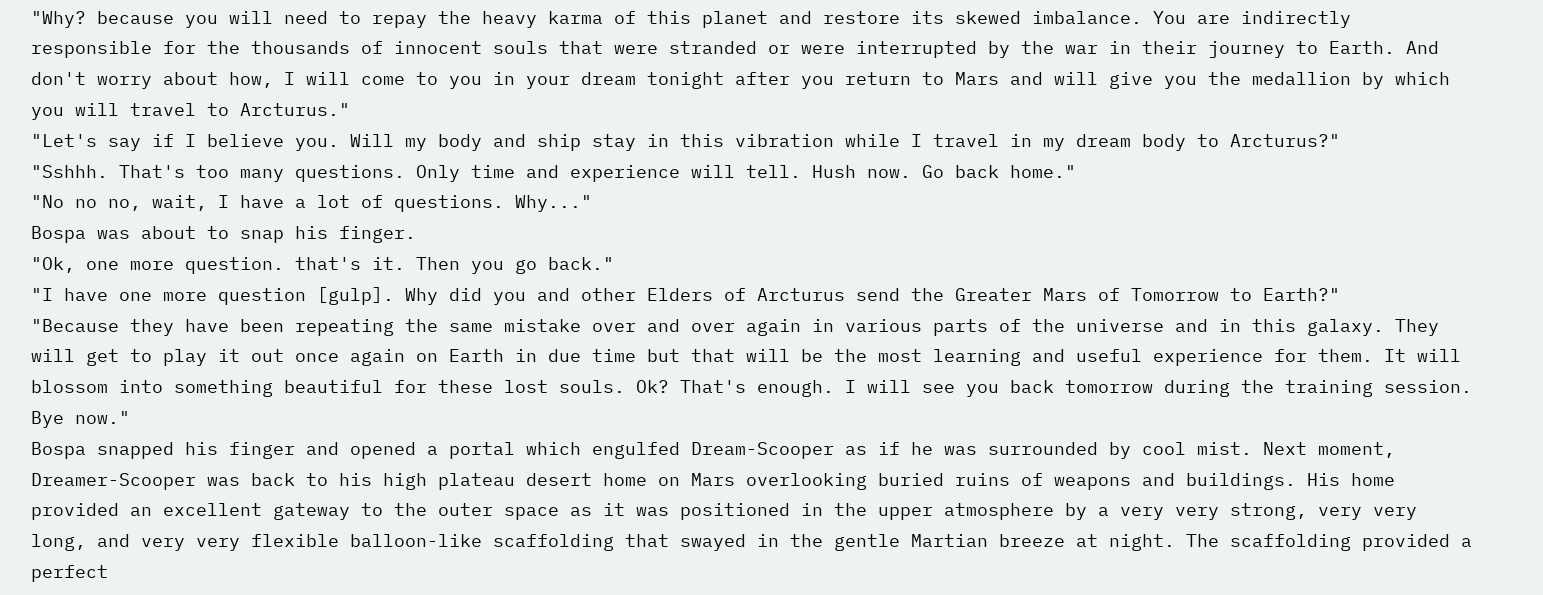"Why? because you will need to repay the heavy karma of this planet and restore its skewed imbalance. You are indirectly responsible for the thousands of innocent souls that were stranded or were interrupted by the war in their journey to Earth. And don't worry about how, I will come to you in your dream tonight after you return to Mars and will give you the medallion by which you will travel to Arcturus."
"Let's say if I believe you. Will my body and ship stay in this vibration while I travel in my dream body to Arcturus?"
"Sshhh. That's too many questions. Only time and experience will tell. Hush now. Go back home."
"No no no, wait, I have a lot of questions. Why..."
Bospa was about to snap his finger.
"Ok, one more question. that's it. Then you go back."
"I have one more question [gulp]. Why did you and other Elders of Arcturus send the Greater Mars of Tomorrow to Earth?"
"Because they have been repeating the same mistake over and over again in various parts of the universe and in this galaxy. They will get to play it out once again on Earth in due time but that will be the most learning and useful experience for them. It will blossom into something beautiful for these lost souls. Ok? That's enough. I will see you back tomorrow during the training session. Bye now."
Bospa snapped his finger and opened a portal which engulfed Dream-Scooper as if he was surrounded by cool mist. Next moment, Dreamer-Scooper was back to his high plateau desert home on Mars overlooking buried ruins of weapons and buildings. His home provided an excellent gateway to the outer space as it was positioned in the upper atmosphere by a very very strong, very very long, and very very flexible balloon-like scaffolding that swayed in the gentle Martian breeze at night. The scaffolding provided a perfect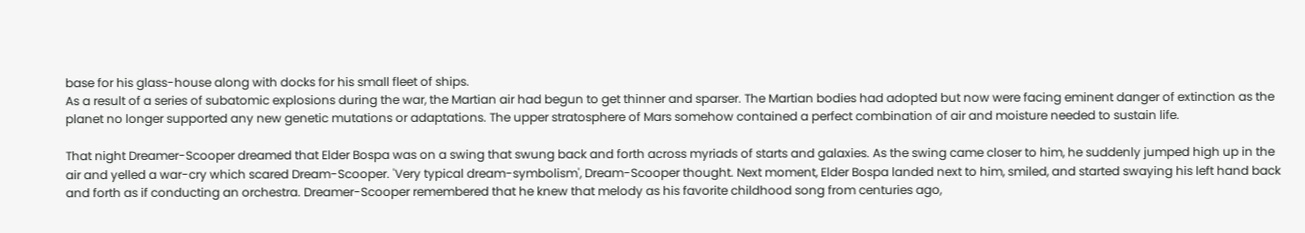base for his glass-house along with docks for his small fleet of ships.
As a result of a series of subatomic explosions during the war, the Martian air had begun to get thinner and sparser. The Martian bodies had adopted but now were facing eminent danger of extinction as the planet no longer supported any new genetic mutations or adaptations. The upper stratosphere of Mars somehow contained a perfect combination of air and moisture needed to sustain life.

That night Dreamer-Scooper dreamed that Elder Bospa was on a swing that swung back and forth across myriads of starts and galaxies. As the swing came closer to him, he suddenly jumped high up in the air and yelled a war-cry which scared Dream-Scooper. 'Very typical dream-symbolism', Dream-Scooper thought. Next moment, Elder Bospa landed next to him, smiled, and started swaying his left hand back and forth as if conducting an orchestra. Dreamer-Scooper remembered that he knew that melody as his favorite childhood song from centuries ago,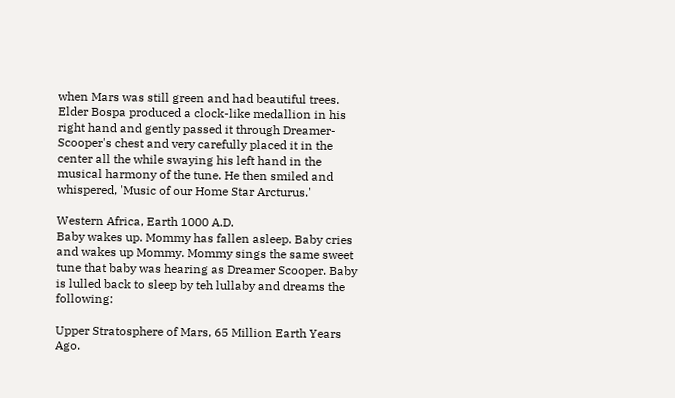when Mars was still green and had beautiful trees. Elder Bospa produced a clock-like medallion in his right hand and gently passed it through Dreamer-Scooper's chest and very carefully placed it in the center all the while swaying his left hand in the musical harmony of the tune. He then smiled and whispered, 'Music of our Home Star Arcturus.'

Western Africa, Earth 1000 A.D.
Baby wakes up. Mommy has fallen asleep. Baby cries and wakes up Mommy. Mommy sings the same sweet tune that baby was hearing as Dreamer Scooper. Baby is lulled back to sleep by teh lullaby and dreams the following:

Upper Stratosphere of Mars, 65 Million Earth Years Ago.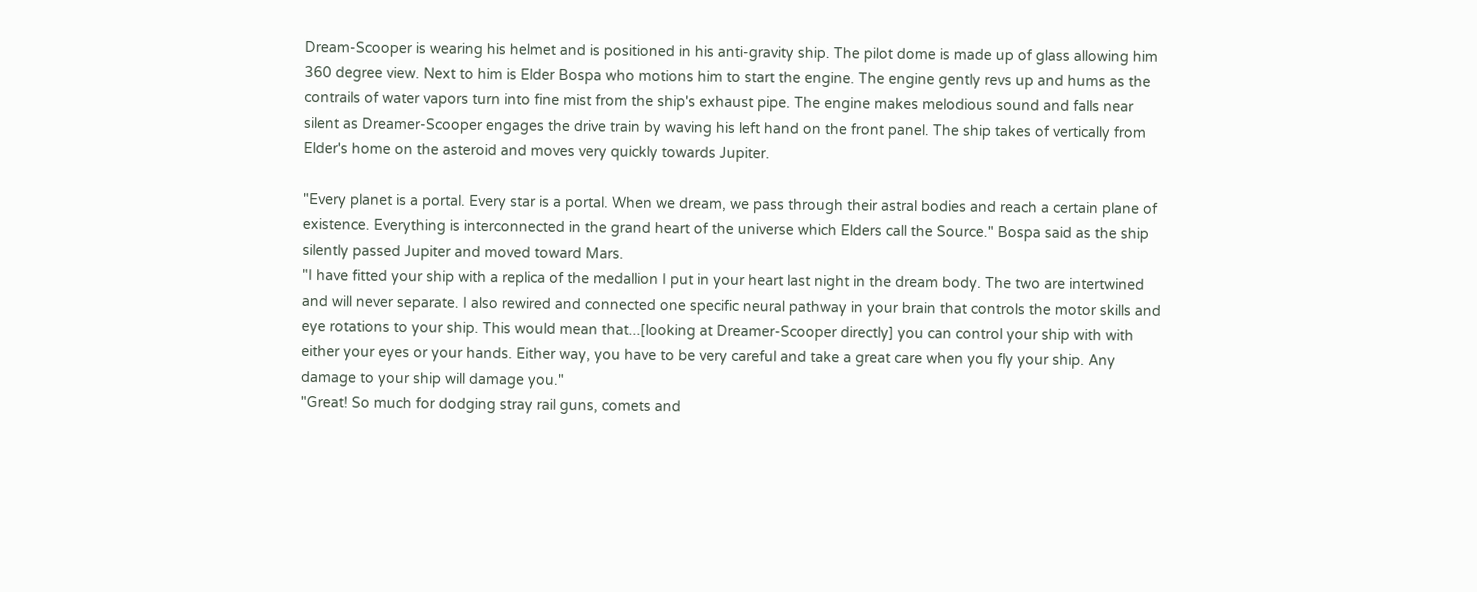Dream-Scooper is wearing his helmet and is positioned in his anti-gravity ship. The pilot dome is made up of glass allowing him 360 degree view. Next to him is Elder Bospa who motions him to start the engine. The engine gently revs up and hums as the contrails of water vapors turn into fine mist from the ship's exhaust pipe. The engine makes melodious sound and falls near silent as Dreamer-Scooper engages the drive train by waving his left hand on the front panel. The ship takes of vertically from Elder's home on the asteroid and moves very quickly towards Jupiter.

"Every planet is a portal. Every star is a portal. When we dream, we pass through their astral bodies and reach a certain plane of existence. Everything is interconnected in the grand heart of the universe which Elders call the Source." Bospa said as the ship silently passed Jupiter and moved toward Mars.
"I have fitted your ship with a replica of the medallion I put in your heart last night in the dream body. The two are intertwined and will never separate. I also rewired and connected one specific neural pathway in your brain that controls the motor skills and eye rotations to your ship. This would mean that...[looking at Dreamer-Scooper directly] you can control your ship with with either your eyes or your hands. Either way, you have to be very careful and take a great care when you fly your ship. Any damage to your ship will damage you."
"Great! So much for dodging stray rail guns, comets and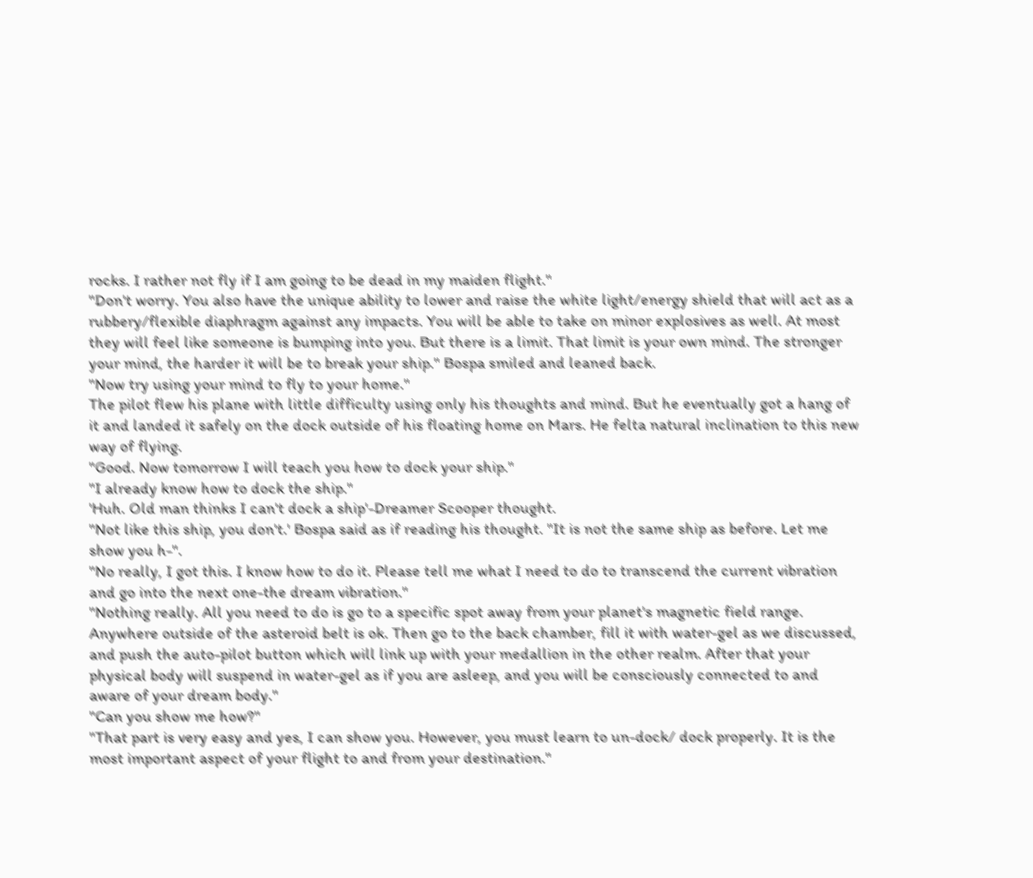rocks. I rather not fly if I am going to be dead in my maiden flight."
"Don't worry. You also have the unique ability to lower and raise the white light/energy shield that will act as a rubbery/flexible diaphragm against any impacts. You will be able to take on minor explosives as well. At most they will feel like someone is bumping into you. But there is a limit. That limit is your own mind. The stronger your mind, the harder it will be to break your ship." Bospa smiled and leaned back.
"Now try using your mind to fly to your home."
The pilot flew his plane with little difficulty using only his thoughts and mind. But he eventually got a hang of it and landed it safely on the dock outside of his floating home on Mars. He felta natural inclination to this new way of flying.
"Good. Now tomorrow I will teach you how to dock your ship."
"I already know how to dock the ship."
'Huh. Old man thinks I can't dock a ship'-Dreamer Scooper thought.
"Not like this ship, you don't.' Bospa said as if reading his thought. "It is not the same ship as before. Let me show you h-".
"No really, I got this. I know how to do it. Please tell me what I need to do to transcend the current vibration and go into the next one-the dream vibration."
"Nothing really. All you need to do is go to a specific spot away from your planet's magnetic field range. Anywhere outside of the asteroid belt is ok. Then go to the back chamber, fill it with water-gel as we discussed, and push the auto-pilot button which will link up with your medallion in the other realm. After that your physical body will suspend in water-gel as if you are asleep, and you will be consciously connected to and aware of your dream body."
"Can you show me how?"
"That part is very easy and yes, I can show you. However, you must learn to un-dock/ dock properly. It is the most important aspect of your flight to and from your destination."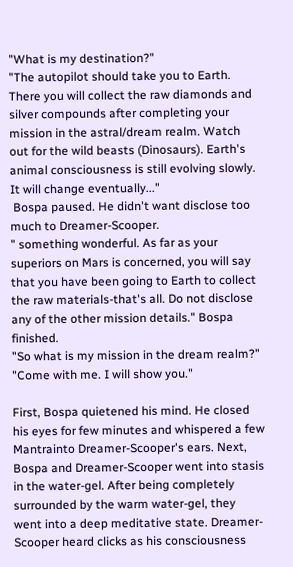"What is my destination?"
"The autopilot should take you to Earth. There you will collect the raw diamonds and silver compounds after completing your mission in the astral/dream realm. Watch out for the wild beasts (Dinosaurs). Earth's animal consciousness is still evolving slowly. It will change eventually..."
 Bospa paused. He didn't want disclose too much to Dreamer-Scooper.
" something wonderful. As far as your superiors on Mars is concerned, you will say that you have been going to Earth to collect the raw materials-that's all. Do not disclose any of the other mission details." Bospa finished.
"So what is my mission in the dream realm?"
"Come with me. I will show you."

First, Bospa quietened his mind. He closed his eyes for few minutes and whispered a few Mantrainto Dreamer-Scooper's ears. Next, Bospa and Dreamer-Scooper went into stasis in the water-gel. After being completely surrounded by the warm water-gel, they went into a deep meditative state. Dreamer-Scooper heard clicks as his consciousness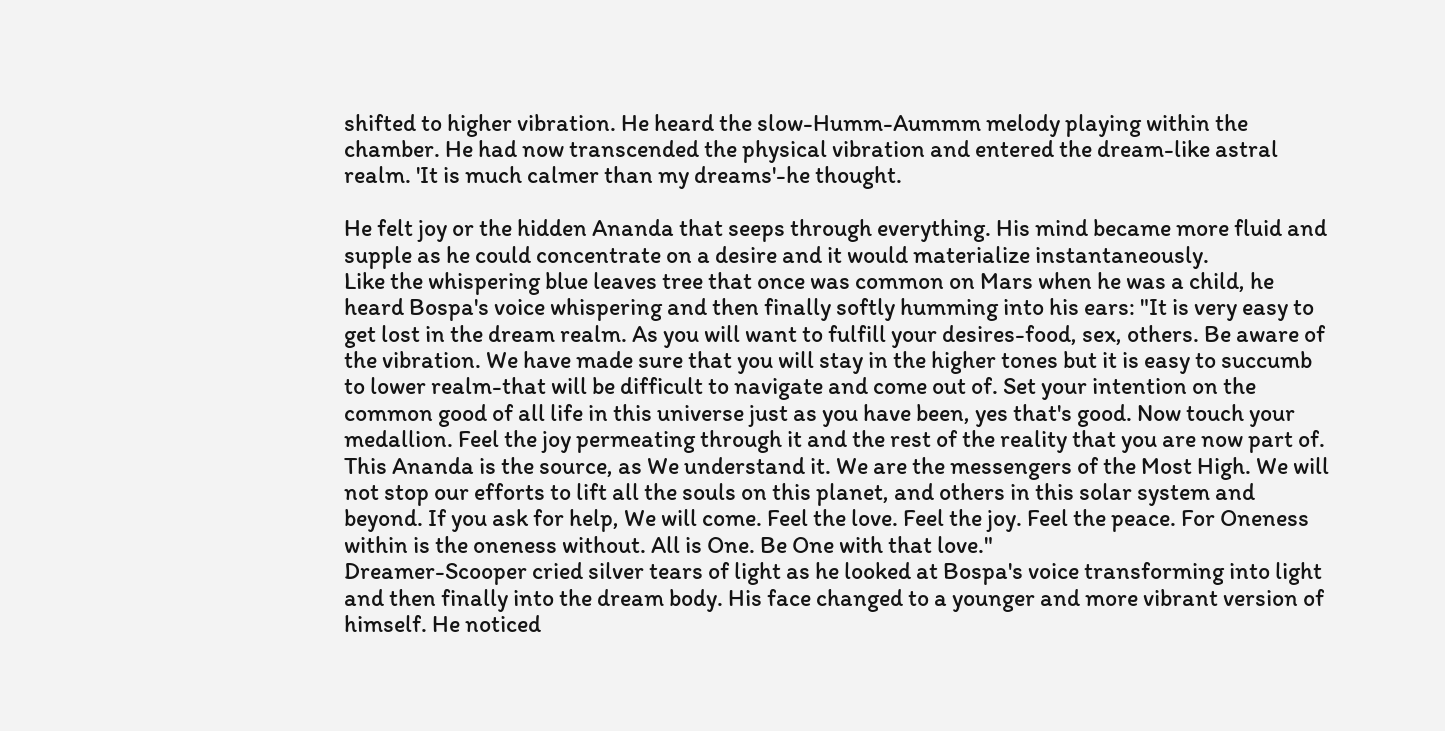shifted to higher vibration. He heard the slow-Humm-Aummm melody playing within the chamber. He had now transcended the physical vibration and entered the dream-like astral realm. 'It is much calmer than my dreams'-he thought.

He felt joy or the hidden Ananda that seeps through everything. His mind became more fluid and supple as he could concentrate on a desire and it would materialize instantaneously.
Like the whispering blue leaves tree that once was common on Mars when he was a child, he heard Bospa's voice whispering and then finally softly humming into his ears: "It is very easy to get lost in the dream realm. As you will want to fulfill your desires-food, sex, others. Be aware of the vibration. We have made sure that you will stay in the higher tones but it is easy to succumb to lower realm-that will be difficult to navigate and come out of. Set your intention on the common good of all life in this universe just as you have been, yes that's good. Now touch your medallion. Feel the joy permeating through it and the rest of the reality that you are now part of. This Ananda is the source, as We understand it. We are the messengers of the Most High. We will not stop our efforts to lift all the souls on this planet, and others in this solar system and beyond. If you ask for help, We will come. Feel the love. Feel the joy. Feel the peace. For Oneness within is the oneness without. All is One. Be One with that love."
Dreamer-Scooper cried silver tears of light as he looked at Bospa's voice transforming into light and then finally into the dream body. His face changed to a younger and more vibrant version of himself. He noticed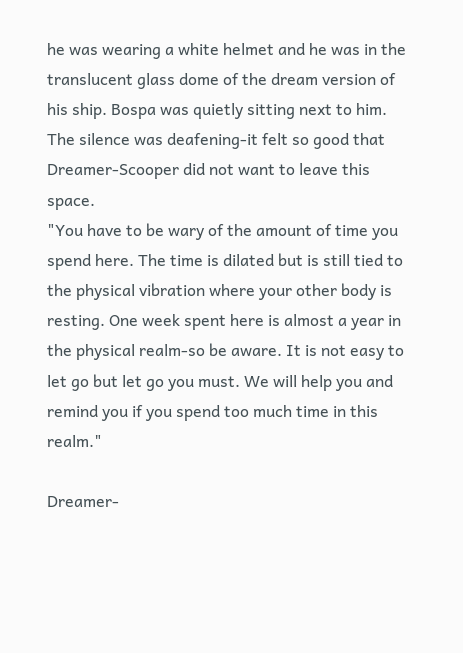he was wearing a white helmet and he was in the translucent glass dome of the dream version of his ship. Bospa was quietly sitting next to him. The silence was deafening-it felt so good that Dreamer-Scooper did not want to leave this space.
"You have to be wary of the amount of time you spend here. The time is dilated but is still tied to the physical vibration where your other body is resting. One week spent here is almost a year in the physical realm-so be aware. It is not easy to let go but let go you must. We will help you and remind you if you spend too much time in this realm."

Dreamer-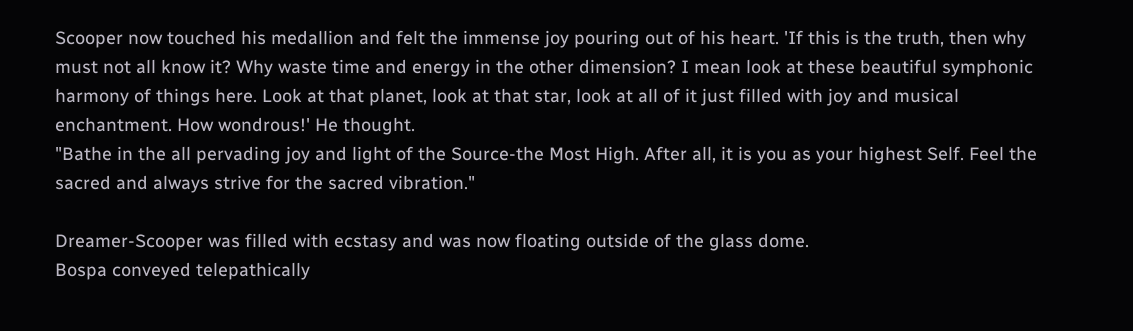Scooper now touched his medallion and felt the immense joy pouring out of his heart. 'If this is the truth, then why must not all know it? Why waste time and energy in the other dimension? I mean look at these beautiful symphonic harmony of things here. Look at that planet, look at that star, look at all of it just filled with joy and musical enchantment. How wondrous!' He thought.
"Bathe in the all pervading joy and light of the Source-the Most High. After all, it is you as your highest Self. Feel the sacred and always strive for the sacred vibration."

Dreamer-Scooper was filled with ecstasy and was now floating outside of the glass dome.
Bospa conveyed telepathically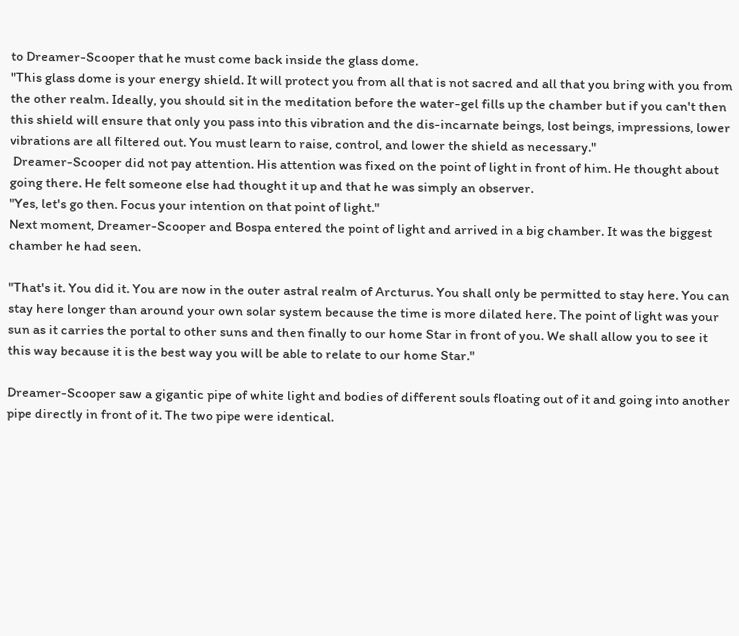to Dreamer-Scooper that he must come back inside the glass dome.
"This glass dome is your energy shield. It will protect you from all that is not sacred and all that you bring with you from the other realm. Ideally, you should sit in the meditation before the water-gel fills up the chamber but if you can't then this shield will ensure that only you pass into this vibration and the dis-incarnate beings, lost beings, impressions, lower vibrations are all filtered out. You must learn to raise, control, and lower the shield as necessary."
 Dreamer-Scooper did not pay attention. His attention was fixed on the point of light in front of him. He thought about going there. He felt someone else had thought it up and that he was simply an observer.
"Yes, let's go then. Focus your intention on that point of light."
Next moment, Dreamer-Scooper and Bospa entered the point of light and arrived in a big chamber. It was the biggest chamber he had seen.

"That's it. You did it. You are now in the outer astral realm of Arcturus. You shall only be permitted to stay here. You can stay here longer than around your own solar system because the time is more dilated here. The point of light was your sun as it carries the portal to other suns and then finally to our home Star in front of you. We shall allow you to see it this way because it is the best way you will be able to relate to our home Star."

Dreamer-Scooper saw a gigantic pipe of white light and bodies of different souls floating out of it and going into another pipe directly in front of it. The two pipe were identical.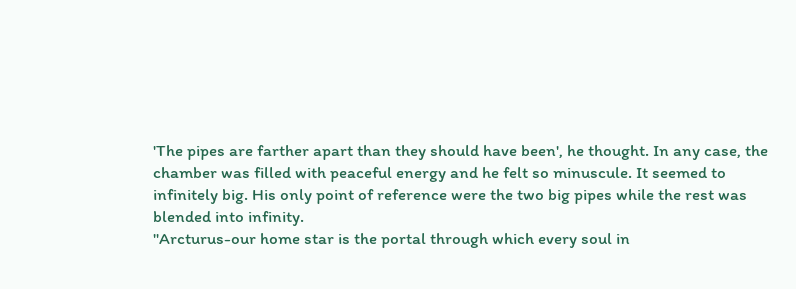'The pipes are farther apart than they should have been', he thought. In any case, the chamber was filled with peaceful energy and he felt so minuscule. It seemed to infinitely big. His only point of reference were the two big pipes while the rest was blended into infinity.
"Arcturus-our home star is the portal through which every soul in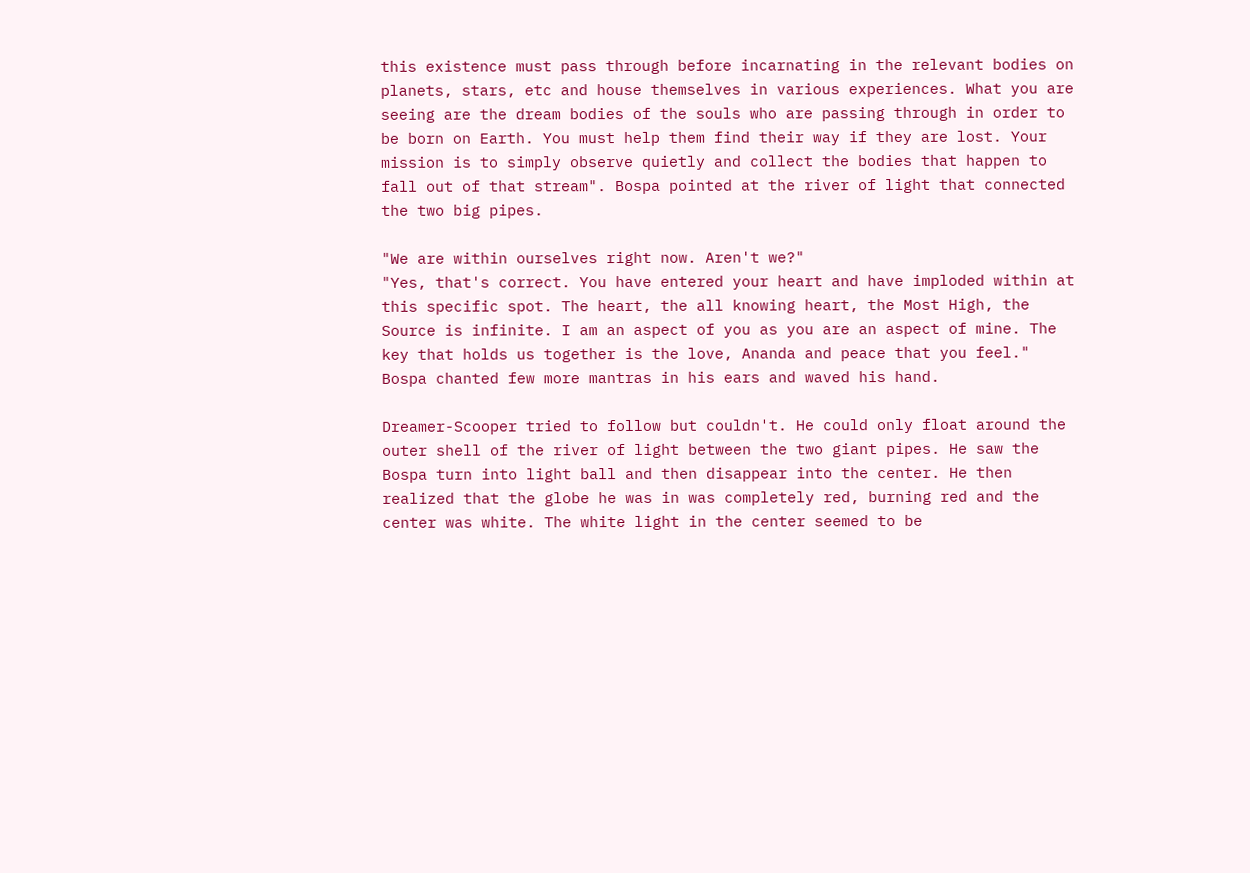this existence must pass through before incarnating in the relevant bodies on planets, stars, etc and house themselves in various experiences. What you are seeing are the dream bodies of the souls who are passing through in order to be born on Earth. You must help them find their way if they are lost. Your mission is to simply observe quietly and collect the bodies that happen to fall out of that stream". Bospa pointed at the river of light that connected the two big pipes.

"We are within ourselves right now. Aren't we?"
"Yes, that's correct. You have entered your heart and have imploded within at this specific spot. The heart, the all knowing heart, the Most High, the Source is infinite. I am an aspect of you as you are an aspect of mine. The key that holds us together is the love, Ananda and peace that you feel."
Bospa chanted few more mantras in his ears and waved his hand.

Dreamer-Scooper tried to follow but couldn't. He could only float around the outer shell of the river of light between the two giant pipes. He saw the Bospa turn into light ball and then disappear into the center. He then realized that the globe he was in was completely red, burning red and the center was white. The white light in the center seemed to be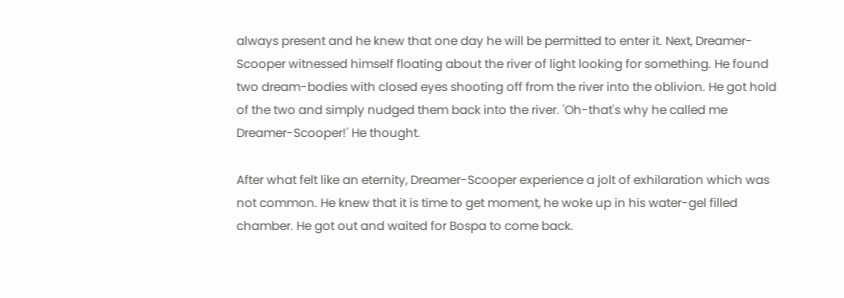always present and he knew that one day he will be permitted to enter it. Next, Dreamer-Scooper witnessed himself floating about the river of light looking for something. He found two dream-bodies with closed eyes shooting off from the river into the oblivion. He got hold of the two and simply nudged them back into the river. 'Oh-that's why he called me Dreamer-Scooper!' He thought.

After what felt like an eternity, Dreamer-Scooper experience a jolt of exhilaration which was not common. He knew that it is time to get moment, he woke up in his water-gel filled chamber. He got out and waited for Bospa to come back.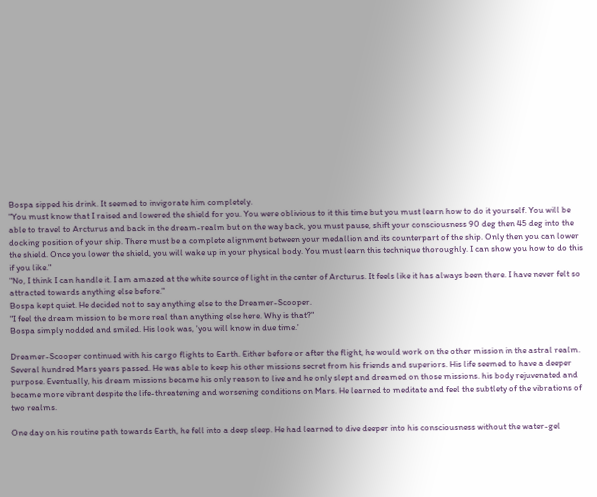Bospa sipped his drink. It seemed to invigorate him completely.
"You must know that I raised and lowered the shield for you. You were oblivious to it this time but you must learn how to do it yourself. You will be able to travel to Arcturus and back in the dream-realm but on the way back, you must pause, shift your consciousness 90 deg then 45 deg into the docking position of your ship. There must be a complete alignment between your medallion and its counterpart of the ship. Only then you can lower the shield. Once you lower the shield, you will wake up in your physical body. You must learn this technique thoroughly. I can show you how to do this if you like."
"No, I think I can handle it. I am amazed at the white source of light in the center of Arcturus. It feels like it has always been there. I have never felt so attracted towards anything else before."
Bospa kept quiet. He decided not to say anything else to the Dreamer-Scooper.
"I feel the dream mission to be more real than anything else here. Why is that?"
Bospa simply nodded and smiled. His look was, 'you will know in due time.'

Dreamer-Scooper continued with his cargo flights to Earth. Either before or after the flight, he would work on the other mission in the astral realm. Several hundred Mars years passed. He was able to keep his other missions secret from his friends and superiors. His life seemed to have a deeper purpose. Eventually, his dream missions became his only reason to live and he only slept and dreamed on those missions. his body rejuvenated and became more vibrant despite the life-threatening and worsening conditions on Mars. He learned to meditate and feel the subtlety of the vibrations of two realms.

One day on his routine path towards Earth, he fell into a deep sleep. He had learned to dive deeper into his consciousness without the water-gel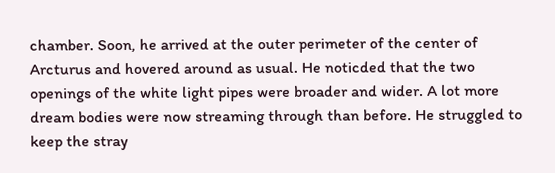chamber. Soon, he arrived at the outer perimeter of the center of Arcturus and hovered around as usual. He noticded that the two openings of the white light pipes were broader and wider. A lot more dream bodies were now streaming through than before. He struggled to keep the stray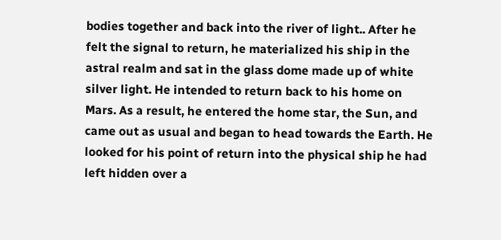bodies together and back into the river of light.. After he felt the signal to return, he materialized his ship in the astral realm and sat in the glass dome made up of white silver light. He intended to return back to his home on Mars. As a result, he entered the home star, the Sun, and came out as usual and began to head towards the Earth. He looked for his point of return into the physical ship he had left hidden over a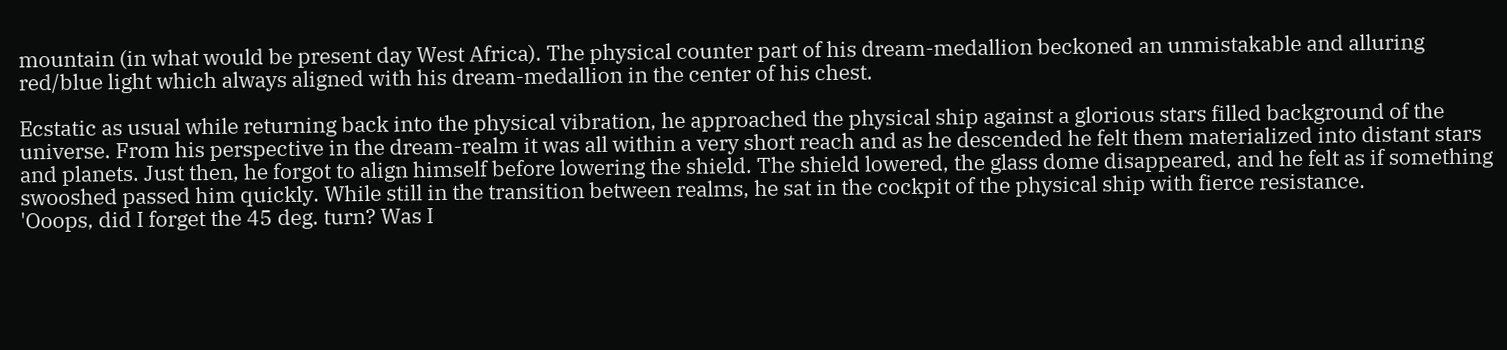mountain (in what would be present day West Africa). The physical counter part of his dream-medallion beckoned an unmistakable and alluring red/blue light which always aligned with his dream-medallion in the center of his chest.

Ecstatic as usual while returning back into the physical vibration, he approached the physical ship against a glorious stars filled background of the universe. From his perspective in the dream-realm it was all within a very short reach and as he descended he felt them materialized into distant stars and planets. Just then, he forgot to align himself before lowering the shield. The shield lowered, the glass dome disappeared, and he felt as if something swooshed passed him quickly. While still in the transition between realms, he sat in the cockpit of the physical ship with fierce resistance.
'Ooops, did I forget the 45 deg. turn? Was I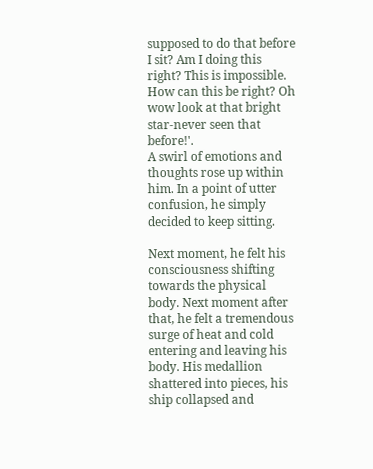supposed to do that before I sit? Am I doing this right? This is impossible. How can this be right? Oh wow look at that bright star-never seen that before!'.
A swirl of emotions and thoughts rose up within him. In a point of utter confusion, he simply decided to keep sitting.

Next moment, he felt his consciousness shifting towards the physical body. Next moment after that, he felt a tremendous surge of heat and cold entering and leaving his body. His medallion shattered into pieces, his ship collapsed and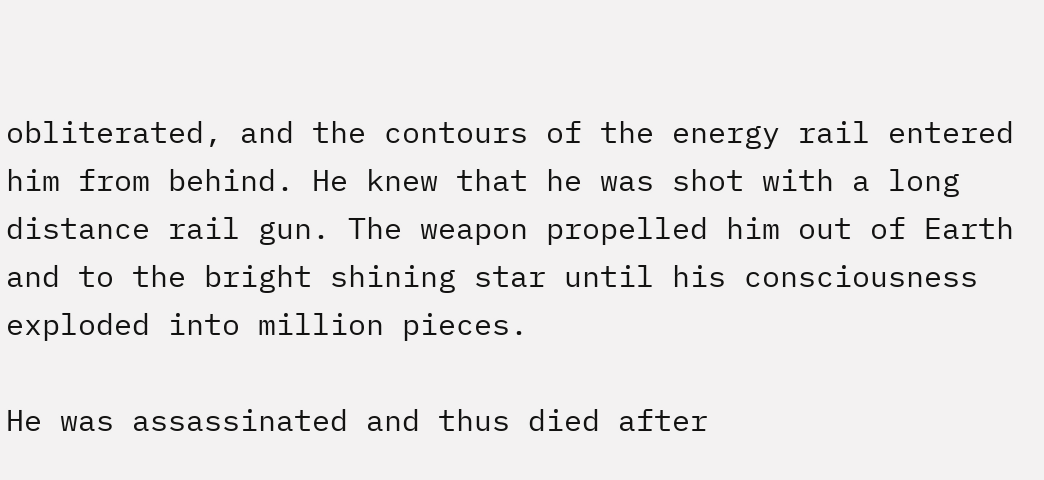obliterated, and the contours of the energy rail entered him from behind. He knew that he was shot with a long distance rail gun. The weapon propelled him out of Earth and to the bright shining star until his consciousness exploded into million pieces.

He was assassinated and thus died after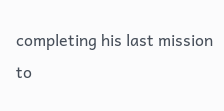completing his last mission to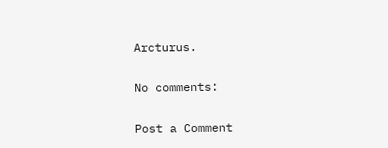Arcturus.

No comments:

Post a Comment